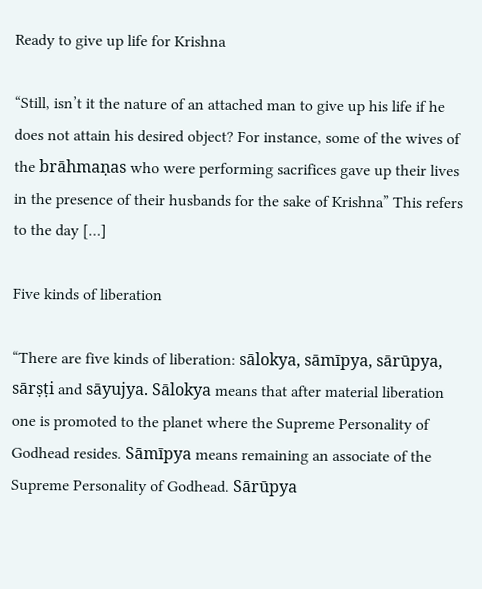Ready to give up life for Krishna

“Still, isn’t it the nature of an attached man to give up his life if he does not attain his desired object? For instance, some of the wives of the brāhmaṇas who were performing sacrifices gave up their lives in the presence of their husbands for the sake of Krishna” This refers to the day […]

Five kinds of liberation

“There are five kinds of liberation: sālokya, sāmīpya, sārūpya, sārṣṭi and sāyujya. Sālokya means that after material liberation one is promoted to the planet where the Supreme Personality of Godhead resides. Sāmīpya means remaining an associate of the Supreme Personality of Godhead. Sārūpya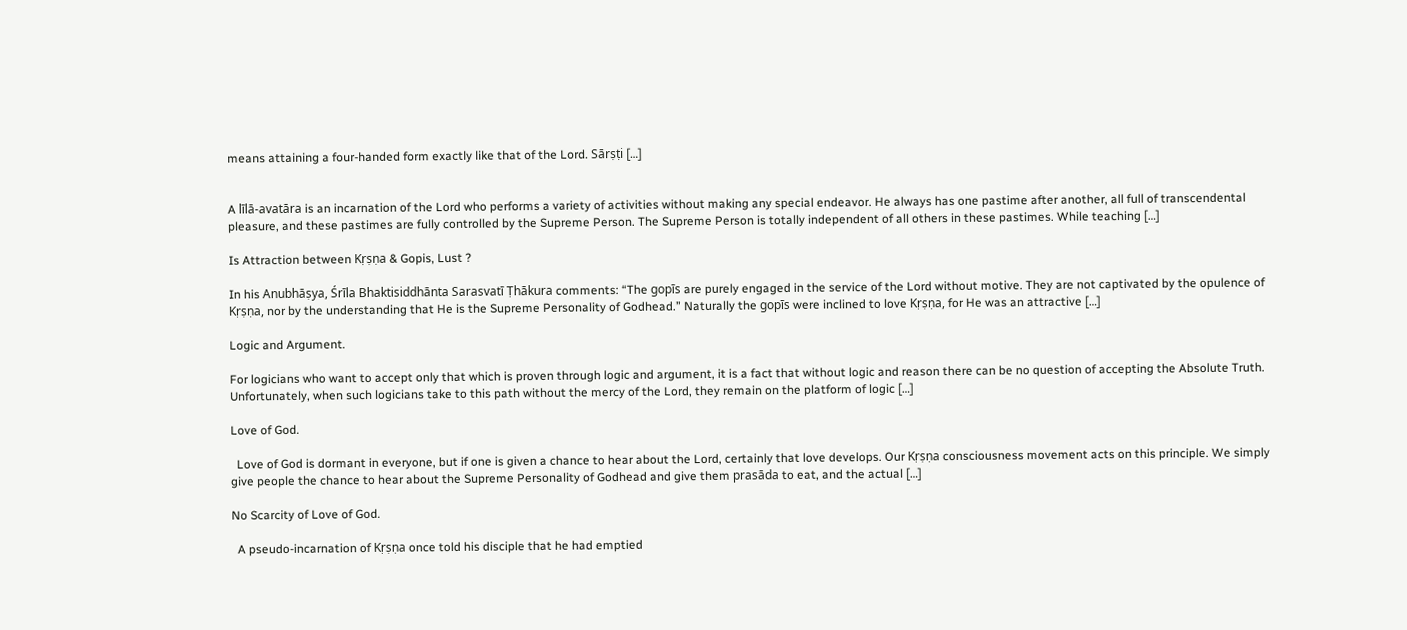means attaining a four-handed form exactly like that of the Lord. Sārṣṭi […]


A līlā-avatāra is an incarnation of the Lord who performs a variety of activities without making any special endeavor. He always has one pastime after another, all full of transcendental pleasure, and these pastimes are fully controlled by the Supreme Person. The Supreme Person is totally independent of all others in these pastimes. While teaching […]

Is Attraction between Kṛṣṇa & Gopis, Lust ?

In his Anubhāṣya, Śrīla Bhaktisiddhānta Sarasvatī Ṭhākura comments: “The gopīs are purely engaged in the service of the Lord without motive. They are not captivated by the opulence of Kṛṣṇa, nor by the understanding that He is the Supreme Personality of Godhead.” Naturally the gopīs were inclined to love Kṛṣṇa, for He was an attractive […]

Logic and Argument.

For logicians who want to accept only that which is proven through logic and argument, it is a fact that without logic and reason there can be no question of accepting the Absolute Truth. Unfortunately, when such logicians take to this path without the mercy of the Lord, they remain on the platform of logic […]

Love of God.

  Love of God is dormant in everyone, but if one is given a chance to hear about the Lord, certainly that love develops. Our Kṛṣṇa consciousness movement acts on this principle. We simply give people the chance to hear about the Supreme Personality of Godhead and give them prasāda to eat, and the actual […]

No Scarcity of Love of God.

  A pseudo-incarnation of Kṛṣṇa once told his disciple that he had emptied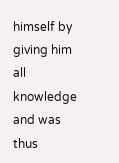himself by giving him all knowledge and was thus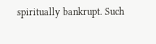spiritually bankrupt. Such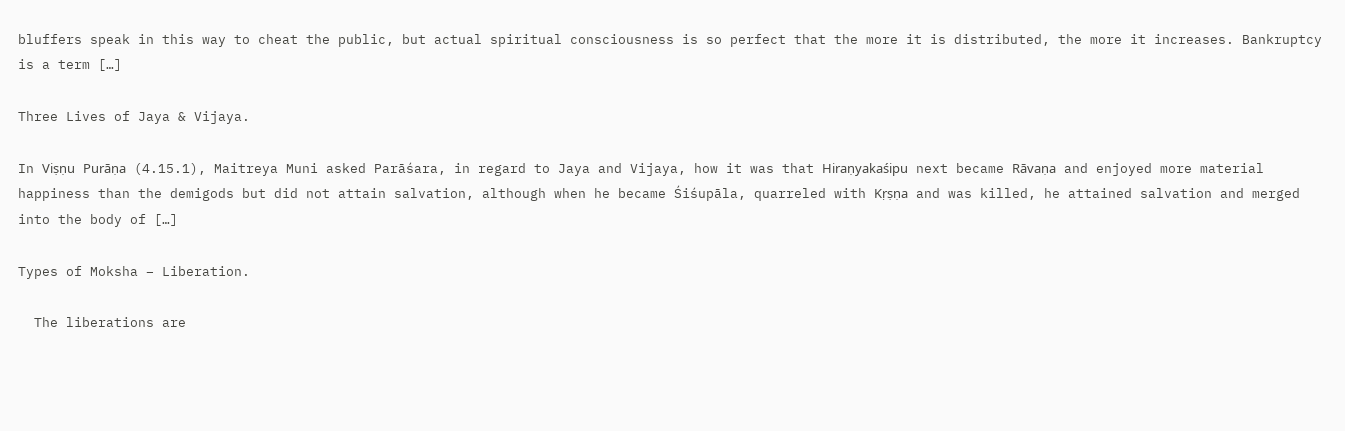bluffers speak in this way to cheat the public, but actual spiritual consciousness is so perfect that the more it is distributed, the more it increases. Bankruptcy is a term […]

Three Lives of Jaya & Vijaya.

In Viṣṇu Purāṇa (4.15.1), Maitreya Muni asked Parāśara, in regard to Jaya and Vijaya, how it was that Hiraṇyakaśipu next became Rāvaṇa and enjoyed more material happiness than the demigods but did not attain salvation, although when he became Śiśupāla, quarreled with Kṛṣṇa and was killed, he attained salvation and merged into the body of […]

Types of Moksha – Liberation.

  The liberations are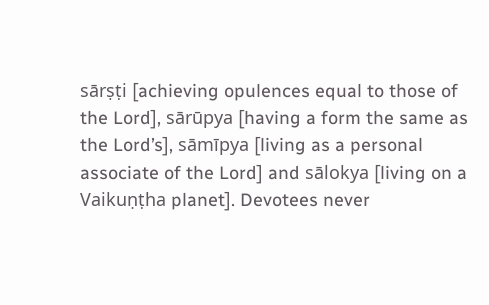sārṣṭi [achieving opulences equal to those of the Lord], sārūpya [having a form the same as the Lord’s], sāmīpya [living as a personal associate of the Lord] and sālokya [living on a Vaikuṇṭha planet]. Devotees never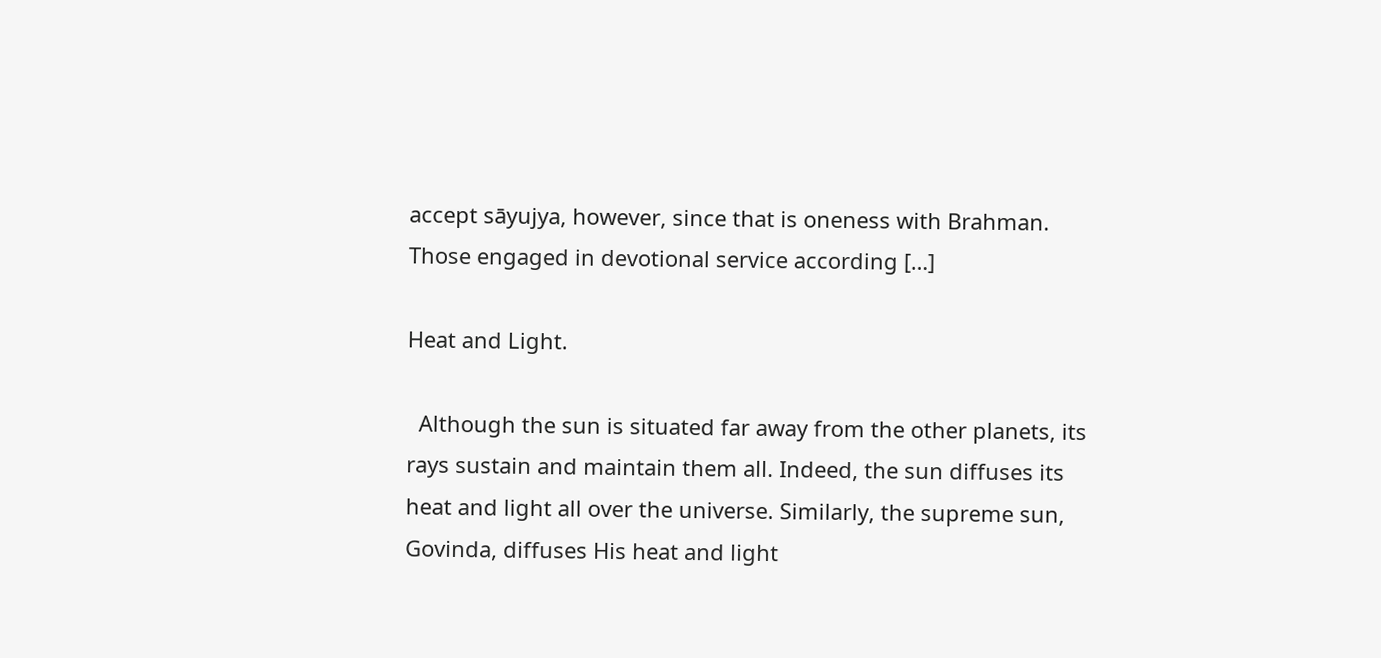accept sāyujya, however, since that is oneness with Brahman. Those engaged in devotional service according […]

Heat and Light.

  Although the sun is situated far away from the other planets, its rays sustain and maintain them all. Indeed, the sun diffuses its heat and light all over the universe. Similarly, the supreme sun, Govinda, diffuses His heat and light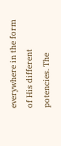everywhere in the form of His different potencies. The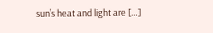sun’s heat and light are […]